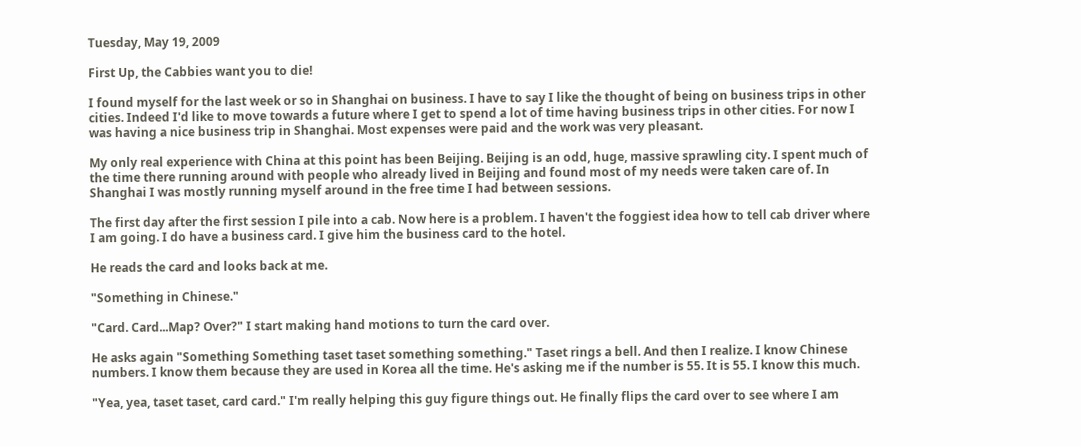Tuesday, May 19, 2009

First Up, the Cabbies want you to die!

I found myself for the last week or so in Shanghai on business. I have to say I like the thought of being on business trips in other cities. Indeed I'd like to move towards a future where I get to spend a lot of time having business trips in other cities. For now I was having a nice business trip in Shanghai. Most expenses were paid and the work was very pleasant.

My only real experience with China at this point has been Beijing. Beijing is an odd, huge, massive sprawling city. I spent much of the time there running around with people who already lived in Beijing and found most of my needs were taken care of. In Shanghai I was mostly running myself around in the free time I had between sessions.

The first day after the first session I pile into a cab. Now here is a problem. I haven't the foggiest idea how to tell cab driver where I am going. I do have a business card. I give him the business card to the hotel.

He reads the card and looks back at me.

"Something in Chinese."

"Card. Card...Map? Over?" I start making hand motions to turn the card over.

He asks again "Something Something taset taset something something." Taset rings a bell. And then I realize. I know Chinese numbers. I know them because they are used in Korea all the time. He's asking me if the number is 55. It is 55. I know this much.

"Yea, yea, taset taset, card card." I'm really helping this guy figure things out. He finally flips the card over to see where I am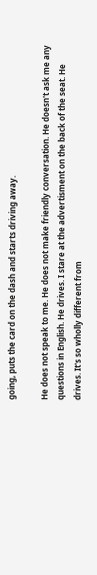going, puts the card on the dash and starts driving away.

He does not speak to me. He does not make friendly conversation. He doesn't ask me any questions in English. He drives. I stare at the advertisment on the back of the seat. He drives. It's so wholly different from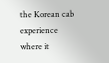the Korean cab experience where it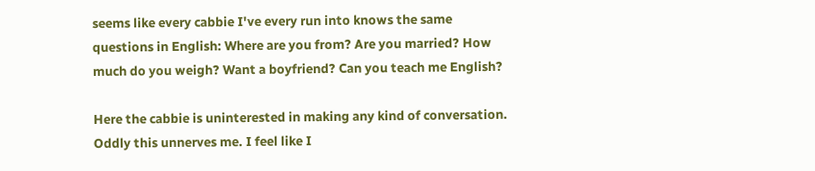seems like every cabbie I've every run into knows the same questions in English: Where are you from? Are you married? How much do you weigh? Want a boyfriend? Can you teach me English?

Here the cabbie is uninterested in making any kind of conversation. Oddly this unnerves me. I feel like I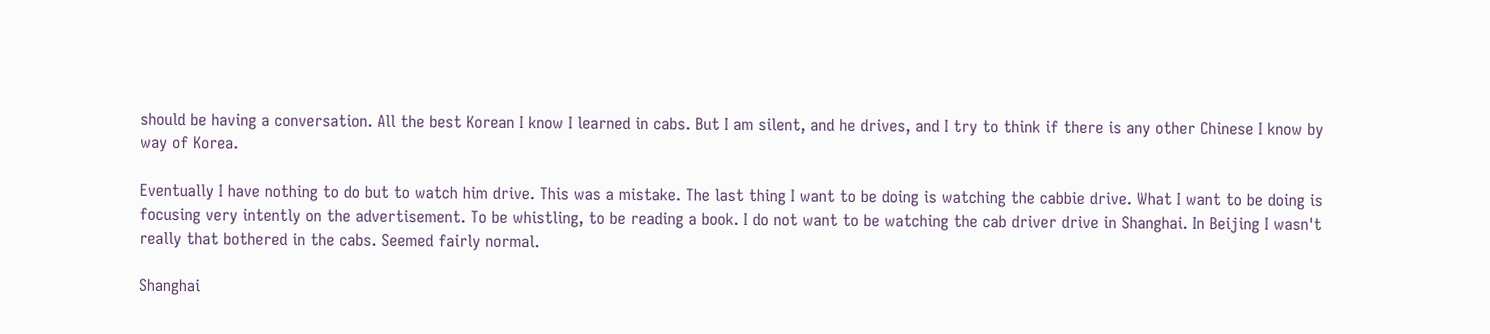should be having a conversation. All the best Korean I know I learned in cabs. But I am silent, and he drives, and I try to think if there is any other Chinese I know by way of Korea.

Eventually I have nothing to do but to watch him drive. This was a mistake. The last thing I want to be doing is watching the cabbie drive. What I want to be doing is focusing very intently on the advertisement. To be whistling, to be reading a book. I do not want to be watching the cab driver drive in Shanghai. In Beijing I wasn't really that bothered in the cabs. Seemed fairly normal.

Shanghai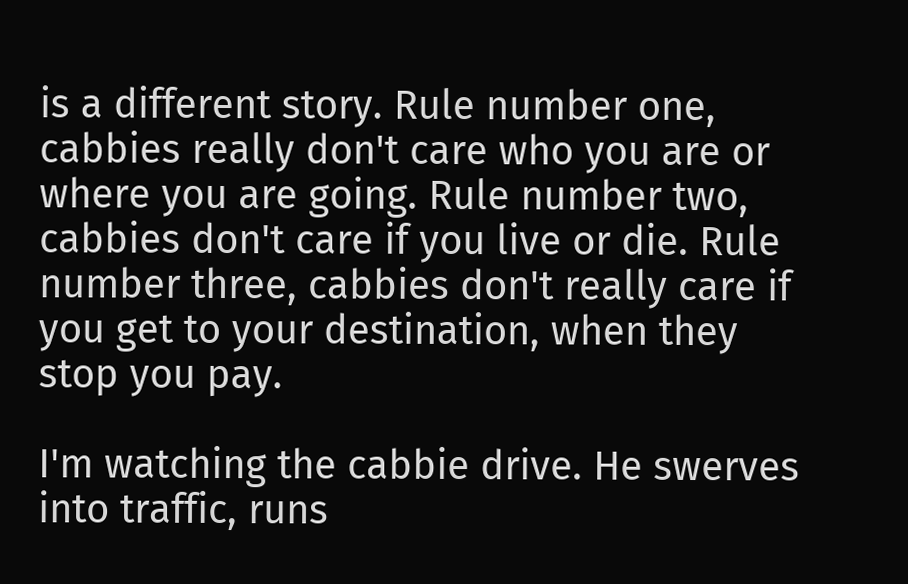is a different story. Rule number one, cabbies really don't care who you are or where you are going. Rule number two, cabbies don't care if you live or die. Rule number three, cabbies don't really care if you get to your destination, when they stop you pay.

I'm watching the cabbie drive. He swerves into traffic, runs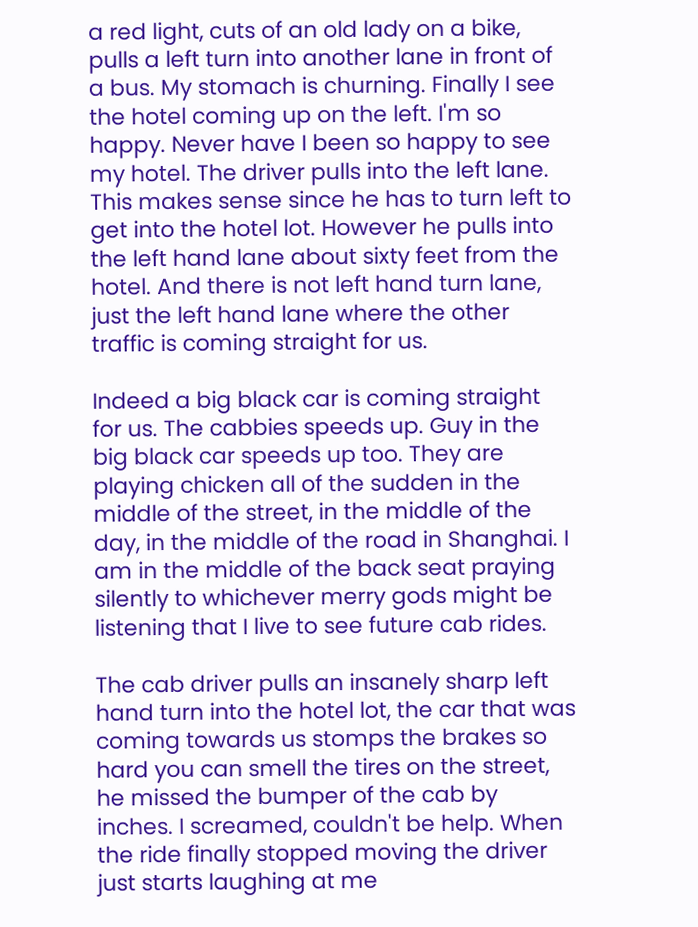a red light, cuts of an old lady on a bike, pulls a left turn into another lane in front of a bus. My stomach is churning. Finally I see the hotel coming up on the left. I'm so happy. Never have I been so happy to see my hotel. The driver pulls into the left lane. This makes sense since he has to turn left to get into the hotel lot. However he pulls into the left hand lane about sixty feet from the hotel. And there is not left hand turn lane, just the left hand lane where the other traffic is coming straight for us.

Indeed a big black car is coming straight for us. The cabbies speeds up. Guy in the big black car speeds up too. They are playing chicken all of the sudden in the middle of the street, in the middle of the day, in the middle of the road in Shanghai. I am in the middle of the back seat praying silently to whichever merry gods might be listening that I live to see future cab rides.

The cab driver pulls an insanely sharp left hand turn into the hotel lot, the car that was coming towards us stomps the brakes so hard you can smell the tires on the street, he missed the bumper of the cab by inches. I screamed, couldn't be help. When the ride finally stopped moving the driver just starts laughing at me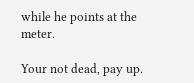while he points at the meter.

Your not dead, pay up.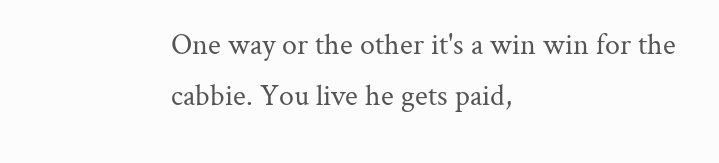One way or the other it's a win win for the cabbie. You live he gets paid,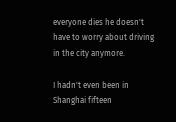everyone dies he doesn't have to worry about driving in the city anymore.

I hadn't even been in Shanghai fifteen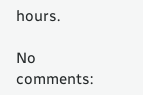hours.

No comments: